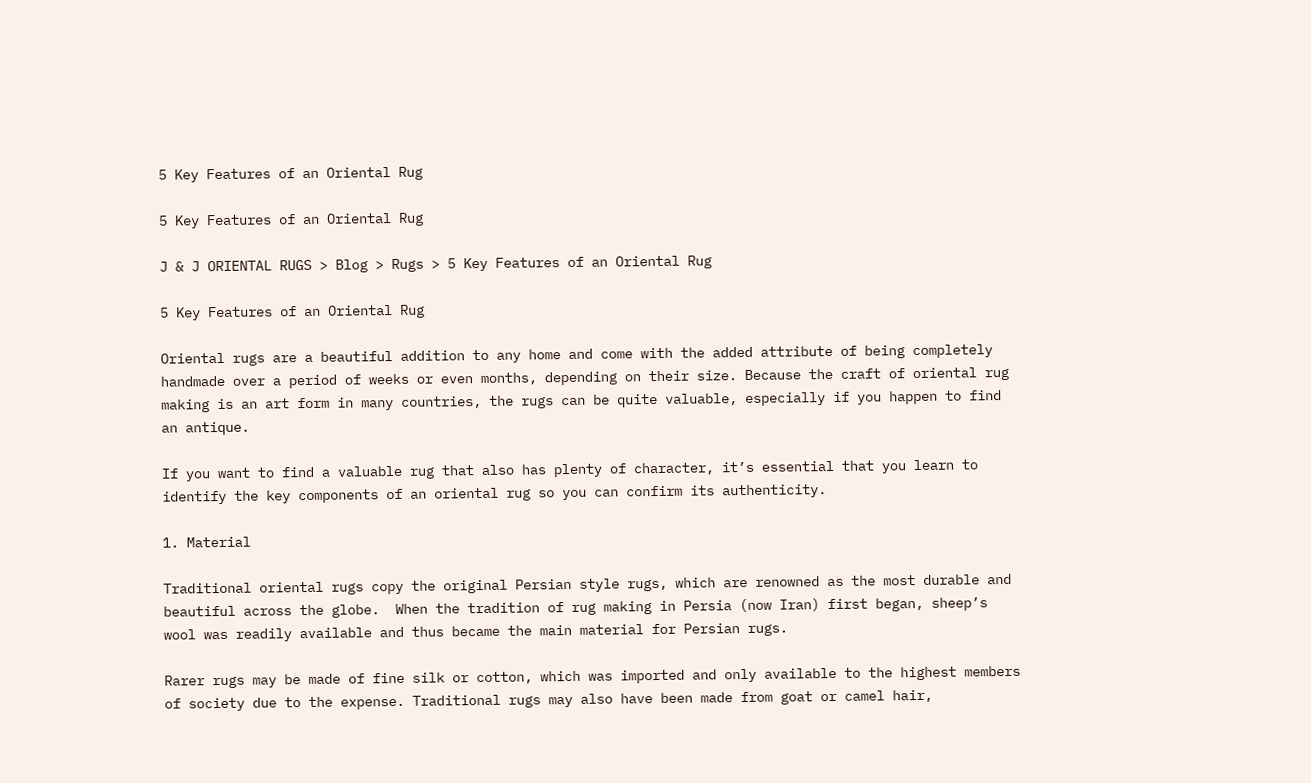5 Key Features of an Oriental Rug

5 Key Features of an Oriental Rug

J & J ORIENTAL RUGS > Blog > Rugs > 5 Key Features of an Oriental Rug

5 Key Features of an Oriental Rug

Oriental rugs are a beautiful addition to any home and come with the added attribute of being completely handmade over a period of weeks or even months, depending on their size. Because the craft of oriental rug making is an art form in many countries, the rugs can be quite valuable, especially if you happen to find an antique.

If you want to find a valuable rug that also has plenty of character, it’s essential that you learn to identify the key components of an oriental rug so you can confirm its authenticity.

1. Material

Traditional oriental rugs copy the original Persian style rugs, which are renowned as the most durable and beautiful across the globe.  When the tradition of rug making in Persia (now Iran) first began, sheep’s wool was readily available and thus became the main material for Persian rugs.

Rarer rugs may be made of fine silk or cotton, which was imported and only available to the highest members of society due to the expense. Traditional rugs may also have been made from goat or camel hair,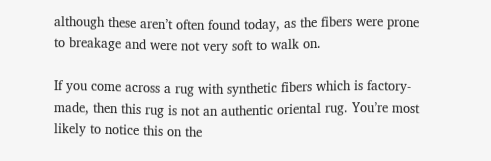although these aren’t often found today, as the fibers were prone to breakage and were not very soft to walk on.

If you come across a rug with synthetic fibers which is factory-made, then this rug is not an authentic oriental rug. You’re most likely to notice this on the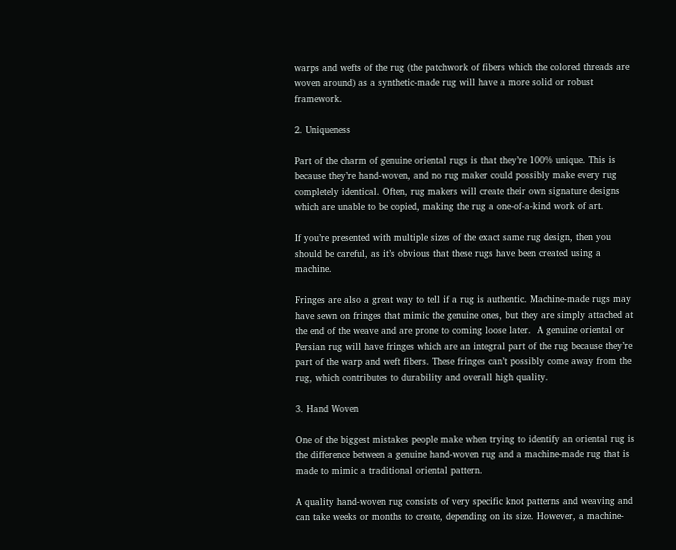warps and wefts of the rug (the patchwork of fibers which the colored threads are woven around) as a synthetic-made rug will have a more solid or robust framework.

2. Uniqueness

Part of the charm of genuine oriental rugs is that they’re 100% unique. This is because they’re hand-woven, and no rug maker could possibly make every rug completely identical. Often, rug makers will create their own signature designs which are unable to be copied, making the rug a one-of-a-kind work of art.

If you’re presented with multiple sizes of the exact same rug design, then you should be careful, as it’s obvious that these rugs have been created using a machine.

Fringes are also a great way to tell if a rug is authentic. Machine-made rugs may have sewn on fringes that mimic the genuine ones, but they are simply attached at the end of the weave and are prone to coming loose later.  A genuine oriental or Persian rug will have fringes which are an integral part of the rug because they’re part of the warp and weft fibers. These fringes can’t possibly come away from the rug, which contributes to durability and overall high quality.

3. Hand Woven

One of the biggest mistakes people make when trying to identify an oriental rug is the difference between a genuine hand-woven rug and a machine-made rug that is made to mimic a traditional oriental pattern.

A quality hand-woven rug consists of very specific knot patterns and weaving and can take weeks or months to create, depending on its size. However, a machine-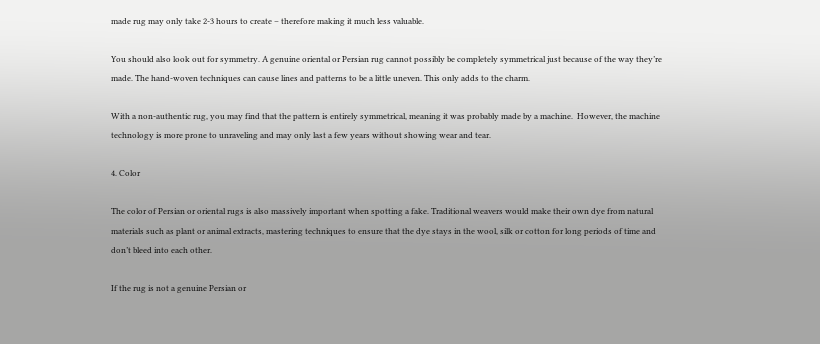made rug may only take 2-3 hours to create – therefore making it much less valuable.

You should also look out for symmetry. A genuine oriental or Persian rug cannot possibly be completely symmetrical just because of the way they’re made. The hand-woven techniques can cause lines and patterns to be a little uneven. This only adds to the charm.

With a non-authentic rug, you may find that the pattern is entirely symmetrical, meaning it was probably made by a machine.  However, the machine technology is more prone to unraveling and may only last a few years without showing wear and tear.

4. Color

The color of Persian or oriental rugs is also massively important when spotting a fake. Traditional weavers would make their own dye from natural materials such as plant or animal extracts, mastering techniques to ensure that the dye stays in the wool, silk or cotton for long periods of time and don’t bleed into each other.

If the rug is not a genuine Persian or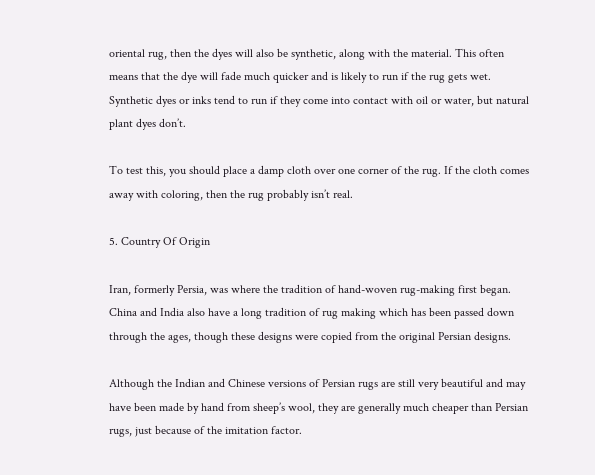oriental rug, then the dyes will also be synthetic, along with the material. This often means that the dye will fade much quicker and is likely to run if the rug gets wet. Synthetic dyes or inks tend to run if they come into contact with oil or water, but natural plant dyes don’t.

To test this, you should place a damp cloth over one corner of the rug. If the cloth comes away with coloring, then the rug probably isn’t real.

5. Country Of Origin

Iran, formerly Persia, was where the tradition of hand-woven rug-making first began. China and India also have a long tradition of rug making which has been passed down through the ages, though these designs were copied from the original Persian designs.

Although the Indian and Chinese versions of Persian rugs are still very beautiful and may have been made by hand from sheep’s wool, they are generally much cheaper than Persian rugs, just because of the imitation factor.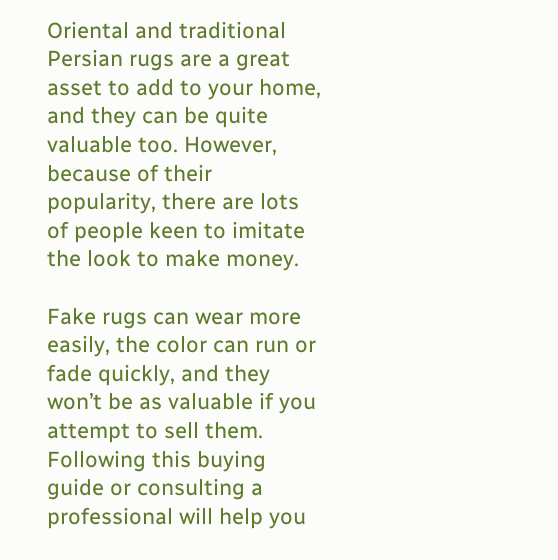Oriental and traditional Persian rugs are a great asset to add to your home, and they can be quite valuable too. However, because of their popularity, there are lots of people keen to imitate the look to make money.

Fake rugs can wear more easily, the color can run or fade quickly, and they won’t be as valuable if you attempt to sell them. Following this buying guide or consulting a professional will help you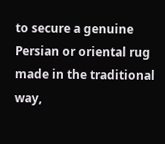to secure a genuine Persian or oriental rug made in the traditional way,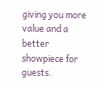giving you more value and a better showpiece for guests.